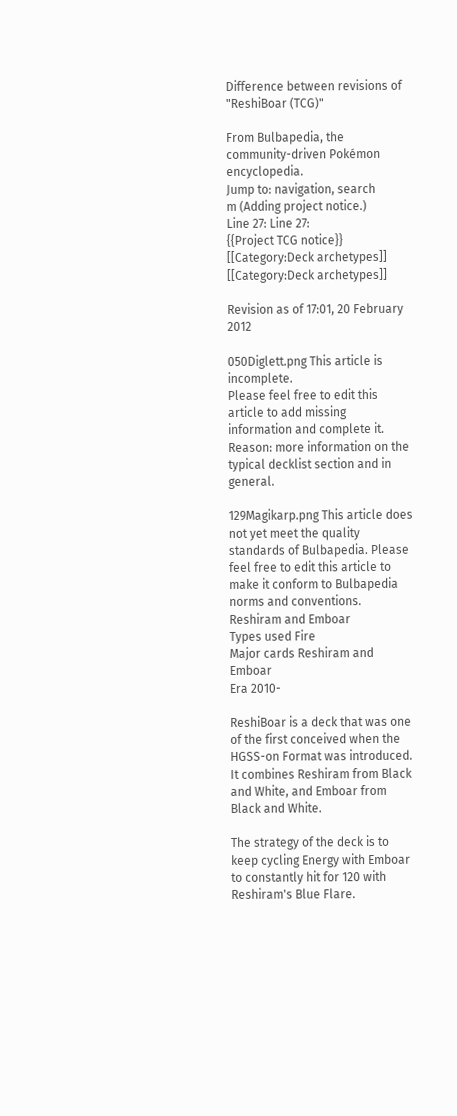Difference between revisions of "ReshiBoar (TCG)"

From Bulbapedia, the community-driven Pokémon encyclopedia.
Jump to: navigation, search
m (Adding project notice.)
Line 27: Line 27:
{{Project TCG notice}}
[[Category:Deck archetypes]]
[[Category:Deck archetypes]]

Revision as of 17:01, 20 February 2012

050Diglett.png This article is incomplete.
Please feel free to edit this article to add missing information and complete it.
Reason: more information on the typical decklist section and in general.

129Magikarp.png This article does not yet meet the quality standards of Bulbapedia. Please feel free to edit this article to make it conform to Bulbapedia norms and conventions.
Reshiram and Emboar
Types used Fire
Major cards Reshiram and Emboar
Era 2010-

ReshiBoar is a deck that was one of the first conceived when the HGSS-on Format was introduced. It combines Reshiram from Black and White, and Emboar from Black and White.

The strategy of the deck is to keep cycling Energy with Emboar to constantly hit for 120 with Reshiram's Blue Flare.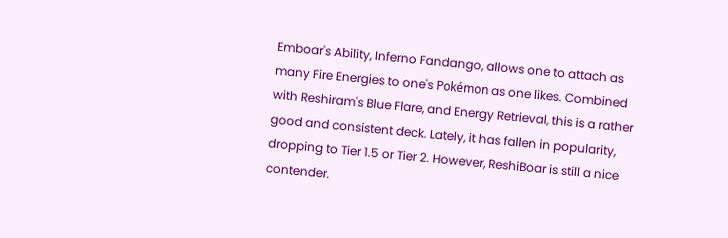Emboar's Ability, Inferno Fandango, allows one to attach as many Fire Energies to one's Pokémon as one likes. Combined with Reshiram's Blue Flare, and Energy Retrieval, this is a rather good and consistent deck. Lately, it has fallen in popularity, dropping to Tier 1.5 or Tier 2. However, ReshiBoar is still a nice contender.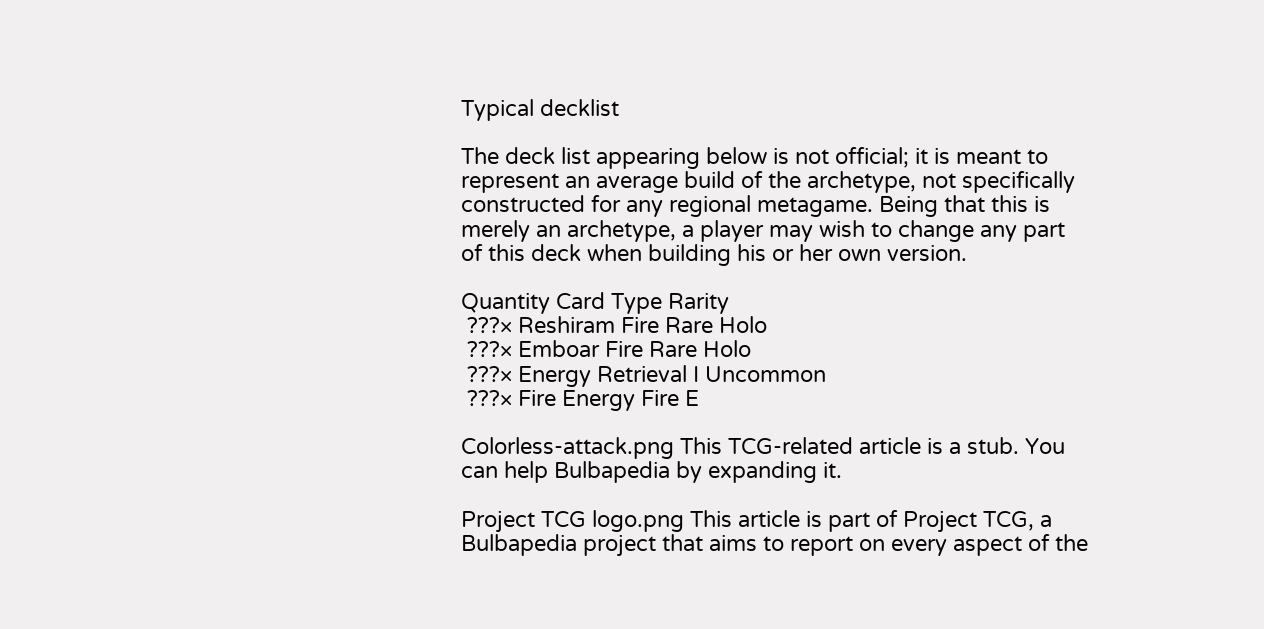Typical decklist

The deck list appearing below is not official; it is meant to represent an average build of the archetype, not specifically constructed for any regional metagame. Being that this is merely an archetype, a player may wish to change any part of this deck when building his or her own version.

Quantity Card Type Rarity
 ???× Reshiram Fire Rare Holo
 ???× Emboar Fire Rare Holo
 ???× Energy Retrieval I Uncommon
 ???× Fire Energy Fire E

Colorless-attack.png This TCG-related article is a stub. You can help Bulbapedia by expanding it.

Project TCG logo.png This article is part of Project TCG, a Bulbapedia project that aims to report on every aspect of the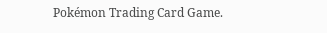Pokémon Trading Card Game.